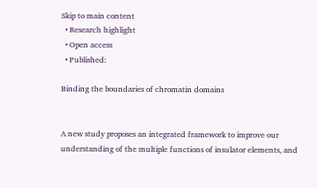Skip to main content
  • Research highlight
  • Open access
  • Published:

Binding the boundaries of chromatin domains


A new study proposes an integrated framework to improve our understanding of the multiple functions of insulator elements, and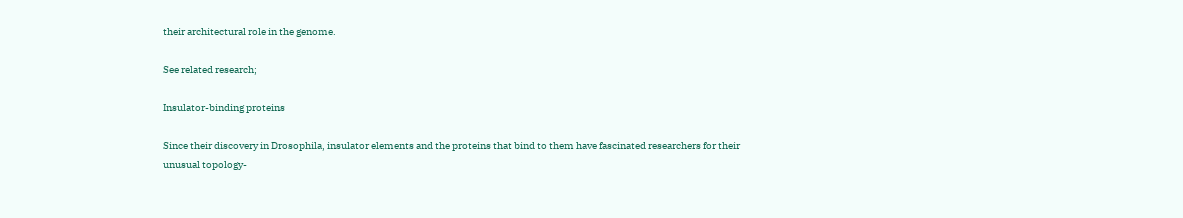their architectural role in the genome.

See related research;

Insulator-binding proteins

Since their discovery in Drosophila, insulator elements and the proteins that bind to them have fascinated researchers for their unusual topology-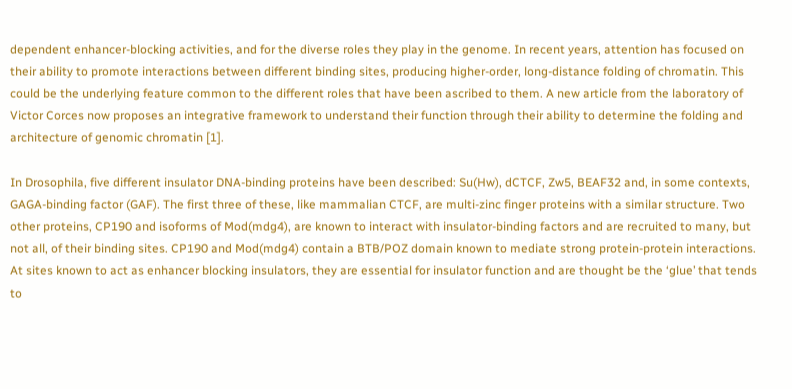dependent enhancer-blocking activities, and for the diverse roles they play in the genome. In recent years, attention has focused on their ability to promote interactions between different binding sites, producing higher-order, long-distance folding of chromatin. This could be the underlying feature common to the different roles that have been ascribed to them. A new article from the laboratory of Victor Corces now proposes an integrative framework to understand their function through their ability to determine the folding and architecture of genomic chromatin [1].

In Drosophila, five different insulator DNA-binding proteins have been described: Su(Hw), dCTCF, Zw5, BEAF32 and, in some contexts, GAGA-binding factor (GAF). The first three of these, like mammalian CTCF, are multi-zinc finger proteins with a similar structure. Two other proteins, CP190 and isoforms of Mod(mdg4), are known to interact with insulator-binding factors and are recruited to many, but not all, of their binding sites. CP190 and Mod(mdg4) contain a BTB/POZ domain known to mediate strong protein-protein interactions. At sites known to act as enhancer blocking insulators, they are essential for insulator function and are thought be the ‘glue’ that tends to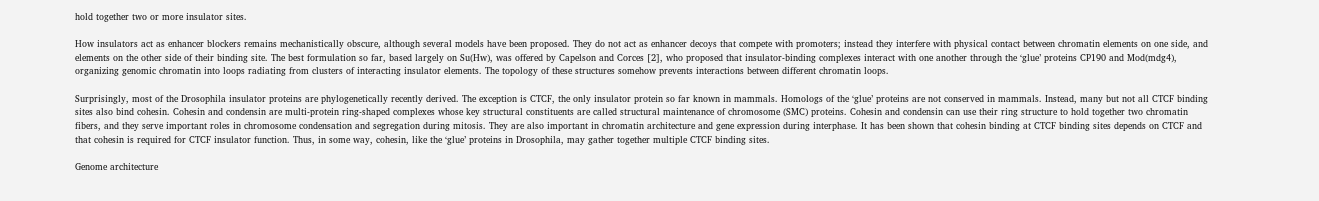hold together two or more insulator sites.

How insulators act as enhancer blockers remains mechanistically obscure, although several models have been proposed. They do not act as enhancer decoys that compete with promoters; instead they interfere with physical contact between chromatin elements on one side, and elements on the other side of their binding site. The best formulation so far, based largely on Su(Hw), was offered by Capelson and Corces [2], who proposed that insulator-binding complexes interact with one another through the ‘glue’ proteins CP190 and Mod(mdg4), organizing genomic chromatin into loops radiating from clusters of interacting insulator elements. The topology of these structures somehow prevents interactions between different chromatin loops.

Surprisingly, most of the Drosophila insulator proteins are phylogenetically recently derived. The exception is CTCF, the only insulator protein so far known in mammals. Homologs of the ‘glue’ proteins are not conserved in mammals. Instead, many but not all CTCF binding sites also bind cohesin. Cohesin and condensin are multi-protein ring-shaped complexes whose key structural constituents are called structural maintenance of chromosome (SMC) proteins. Cohesin and condensin can use their ring structure to hold together two chromatin fibers, and they serve important roles in chromosome condensation and segregation during mitosis. They are also important in chromatin architecture and gene expression during interphase. It has been shown that cohesin binding at CTCF binding sites depends on CTCF and that cohesin is required for CTCF insulator function. Thus, in some way, cohesin, like the ‘glue’ proteins in Drosophila, may gather together multiple CTCF binding sites.

Genome architecture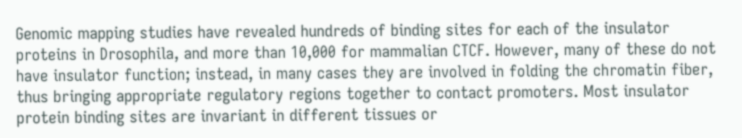Genomic mapping studies have revealed hundreds of binding sites for each of the insulator proteins in Drosophila, and more than 10,000 for mammalian CTCF. However, many of these do not have insulator function; instead, in many cases they are involved in folding the chromatin fiber, thus bringing appropriate regulatory regions together to contact promoters. Most insulator protein binding sites are invariant in different tissues or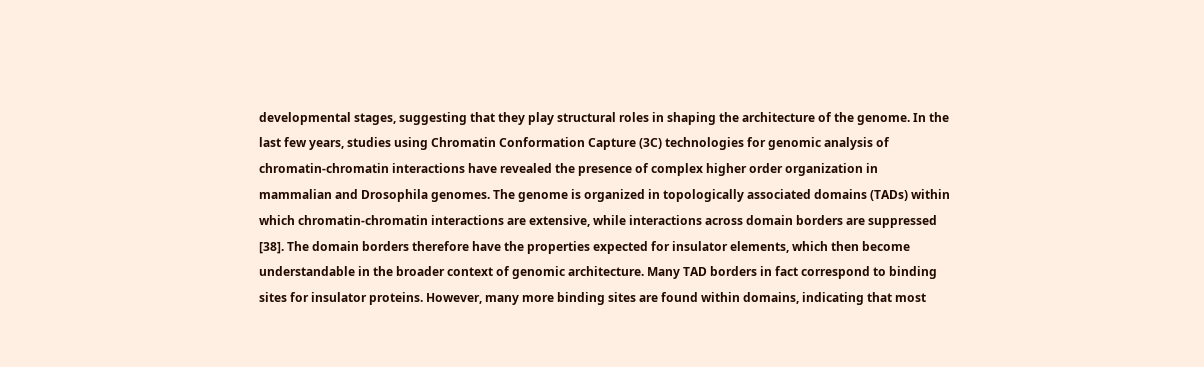developmental stages, suggesting that they play structural roles in shaping the architecture of the genome. In the last few years, studies using Chromatin Conformation Capture (3C) technologies for genomic analysis of chromatin-chromatin interactions have revealed the presence of complex higher order organization in mammalian and Drosophila genomes. The genome is organized in topologically associated domains (TADs) within which chromatin-chromatin interactions are extensive, while interactions across domain borders are suppressed [38]. The domain borders therefore have the properties expected for insulator elements, which then become understandable in the broader context of genomic architecture. Many TAD borders in fact correspond to binding sites for insulator proteins. However, many more binding sites are found within domains, indicating that most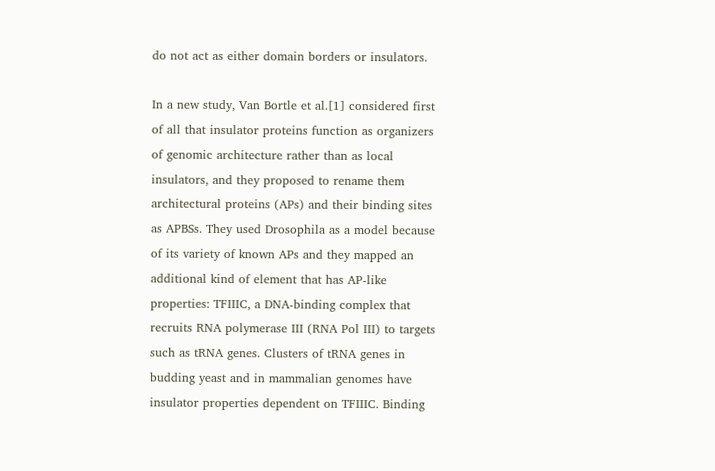do not act as either domain borders or insulators.

In a new study, Van Bortle et al.[1] considered first of all that insulator proteins function as organizers of genomic architecture rather than as local insulators, and they proposed to rename them architectural proteins (APs) and their binding sites as APBSs. They used Drosophila as a model because of its variety of known APs and they mapped an additional kind of element that has AP-like properties: TFIIIC, a DNA-binding complex that recruits RNA polymerase III (RNA Pol III) to targets such as tRNA genes. Clusters of tRNA genes in budding yeast and in mammalian genomes have insulator properties dependent on TFIIIC. Binding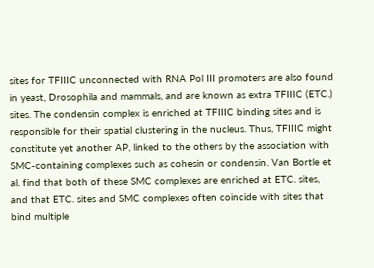sites for TFIIIC unconnected with RNA Pol III promoters are also found in yeast, Drosophila and mammals, and are known as extra TFIIIC (ETC.) sites. The condensin complex is enriched at TFIIIC binding sites and is responsible for their spatial clustering in the nucleus. Thus, TFIIIC might constitute yet another AP, linked to the others by the association with SMC-containing complexes such as cohesin or condensin. Van Bortle et al. find that both of these SMC complexes are enriched at ETC. sites, and that ETC. sites and SMC complexes often coincide with sites that bind multiple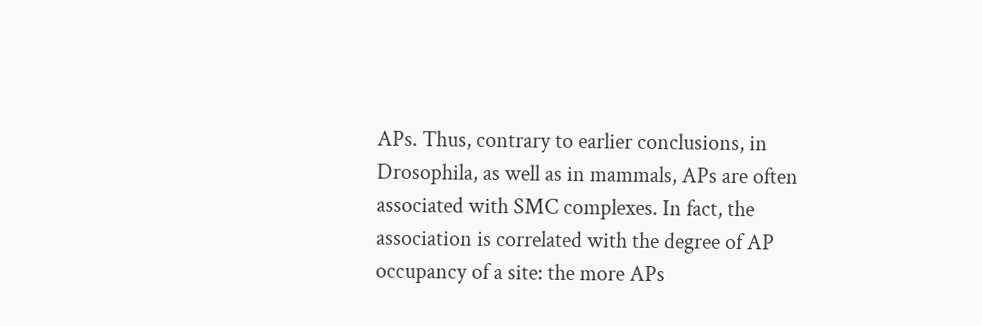APs. Thus, contrary to earlier conclusions, in Drosophila, as well as in mammals, APs are often associated with SMC complexes. In fact, the association is correlated with the degree of AP occupancy of a site: the more APs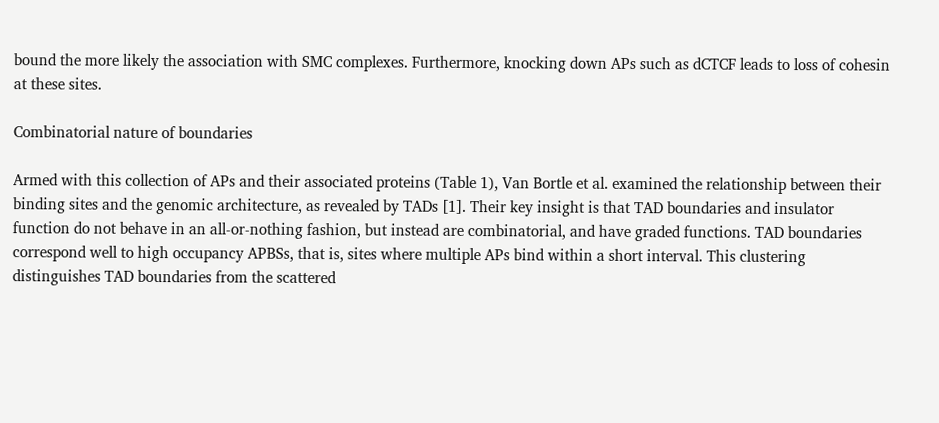bound the more likely the association with SMC complexes. Furthermore, knocking down APs such as dCTCF leads to loss of cohesin at these sites.

Combinatorial nature of boundaries

Armed with this collection of APs and their associated proteins (Table 1), Van Bortle et al. examined the relationship between their binding sites and the genomic architecture, as revealed by TADs [1]. Their key insight is that TAD boundaries and insulator function do not behave in an all-or-nothing fashion, but instead are combinatorial, and have graded functions. TAD boundaries correspond well to high occupancy APBSs, that is, sites where multiple APs bind within a short interval. This clustering distinguishes TAD boundaries from the scattered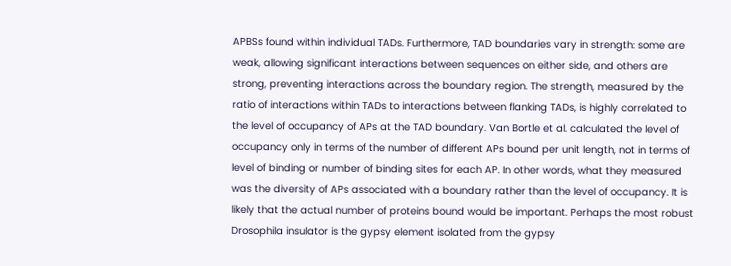APBSs found within individual TADs. Furthermore, TAD boundaries vary in strength: some are weak, allowing significant interactions between sequences on either side, and others are strong, preventing interactions across the boundary region. The strength, measured by the ratio of interactions within TADs to interactions between flanking TADs, is highly correlated to the level of occupancy of APs at the TAD boundary. Van Bortle et al. calculated the level of occupancy only in terms of the number of different APs bound per unit length, not in terms of level of binding or number of binding sites for each AP. In other words, what they measured was the diversity of APs associated with a boundary rather than the level of occupancy. It is likely that the actual number of proteins bound would be important. Perhaps the most robust Drosophila insulator is the gypsy element isolated from the gypsy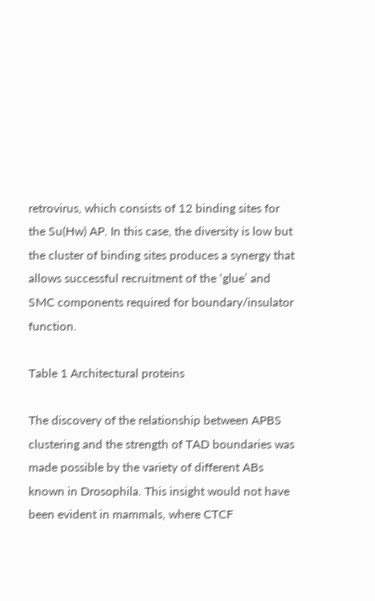retrovirus, which consists of 12 binding sites for the Su(Hw) AP. In this case, the diversity is low but the cluster of binding sites produces a synergy that allows successful recruitment of the ‘glue’ and SMC components required for boundary/insulator function.

Table 1 Architectural proteins

The discovery of the relationship between APBS clustering and the strength of TAD boundaries was made possible by the variety of different ABs known in Drosophila. This insight would not have been evident in mammals, where CTCF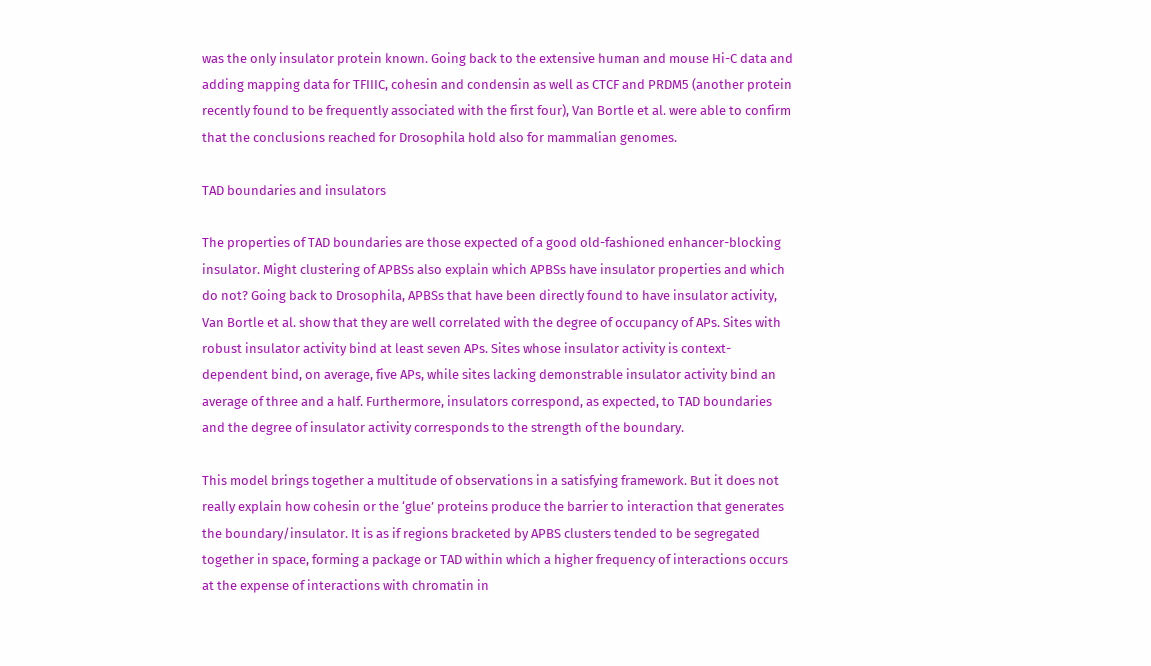was the only insulator protein known. Going back to the extensive human and mouse Hi-C data and adding mapping data for TFIIIC, cohesin and condensin as well as CTCF and PRDM5 (another protein recently found to be frequently associated with the first four), Van Bortle et al. were able to confirm that the conclusions reached for Drosophila hold also for mammalian genomes.

TAD boundaries and insulators

The properties of TAD boundaries are those expected of a good old-fashioned enhancer-blocking insulator. Might clustering of APBSs also explain which APBSs have insulator properties and which do not? Going back to Drosophila, APBSs that have been directly found to have insulator activity, Van Bortle et al. show that they are well correlated with the degree of occupancy of APs. Sites with robust insulator activity bind at least seven APs. Sites whose insulator activity is context-dependent bind, on average, five APs, while sites lacking demonstrable insulator activity bind an average of three and a half. Furthermore, insulators correspond, as expected, to TAD boundaries and the degree of insulator activity corresponds to the strength of the boundary.

This model brings together a multitude of observations in a satisfying framework. But it does not really explain how cohesin or the ‘glue’ proteins produce the barrier to interaction that generates the boundary/insulator. It is as if regions bracketed by APBS clusters tended to be segregated together in space, forming a package or TAD within which a higher frequency of interactions occurs at the expense of interactions with chromatin in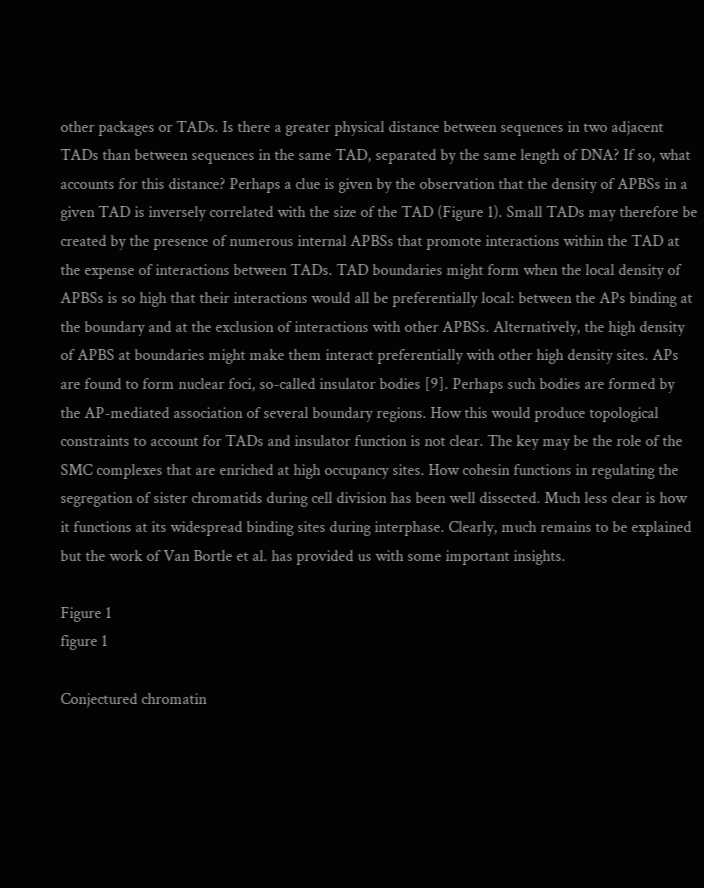other packages or TADs. Is there a greater physical distance between sequences in two adjacent TADs than between sequences in the same TAD, separated by the same length of DNA? If so, what accounts for this distance? Perhaps a clue is given by the observation that the density of APBSs in a given TAD is inversely correlated with the size of the TAD (Figure 1). Small TADs may therefore be created by the presence of numerous internal APBSs that promote interactions within the TAD at the expense of interactions between TADs. TAD boundaries might form when the local density of APBSs is so high that their interactions would all be preferentially local: between the APs binding at the boundary and at the exclusion of interactions with other APBSs. Alternatively, the high density of APBS at boundaries might make them interact preferentially with other high density sites. APs are found to form nuclear foci, so-called insulator bodies [9]. Perhaps such bodies are formed by the AP-mediated association of several boundary regions. How this would produce topological constraints to account for TADs and insulator function is not clear. The key may be the role of the SMC complexes that are enriched at high occupancy sites. How cohesin functions in regulating the segregation of sister chromatids during cell division has been well dissected. Much less clear is how it functions at its widespread binding sites during interphase. Clearly, much remains to be explained but the work of Van Bortle et al. has provided us with some important insights.

Figure 1
figure 1

Conjectured chromatin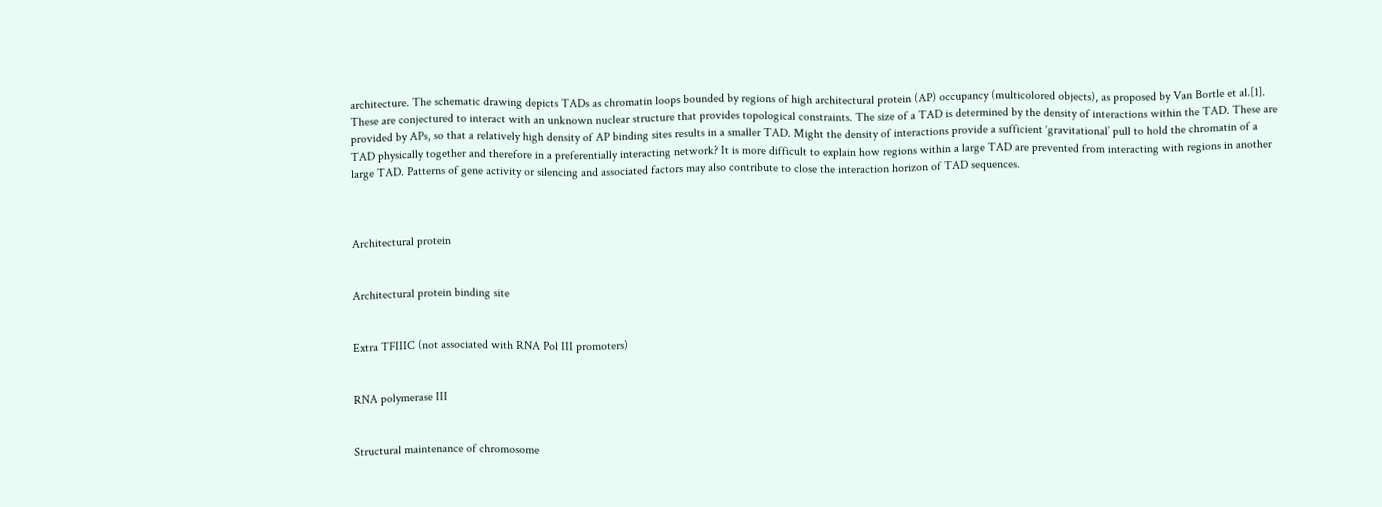architecture. The schematic drawing depicts TADs as chromatin loops bounded by regions of high architectural protein (AP) occupancy (multicolored objects), as proposed by Van Bortle et al.[1]. These are conjectured to interact with an unknown nuclear structure that provides topological constraints. The size of a TAD is determined by the density of interactions within the TAD. These are provided by APs, so that a relatively high density of AP binding sites results in a smaller TAD. Might the density of interactions provide a sufficient ‘gravitational’ pull to hold the chromatin of a TAD physically together and therefore in a preferentially interacting network? It is more difficult to explain how regions within a large TAD are prevented from interacting with regions in another large TAD. Patterns of gene activity or silencing and associated factors may also contribute to close the interaction horizon of TAD sequences.



Architectural protein


Architectural protein binding site


Extra TFIIIC (not associated with RNA Pol III promoters)


RNA polymerase III


Structural maintenance of chromosome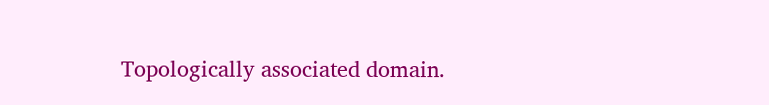Topologically associated domain.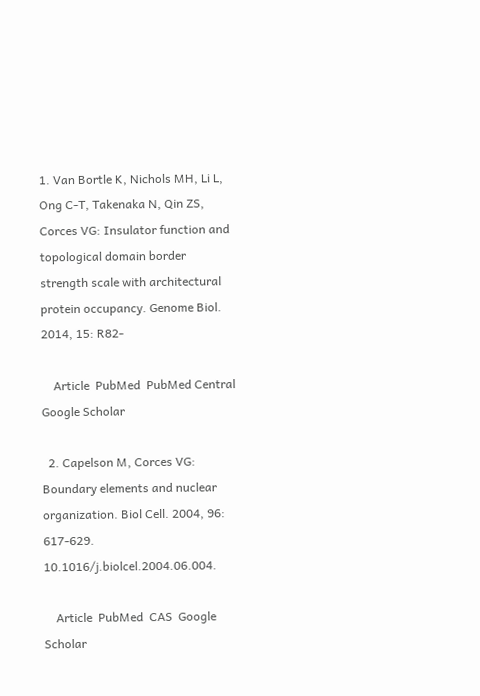1. Van Bortle K, Nichols MH, Li L, Ong C-T, Takenaka N, Qin ZS, Corces VG: Insulator function and topological domain border strength scale with architectural protein occupancy. Genome Biol. 2014, 15: R82-

    Article  PubMed  PubMed Central  Google Scholar

  2. Capelson M, Corces VG: Boundary elements and nuclear organization. Biol Cell. 2004, 96: 617-629. 10.1016/j.biolcel.2004.06.004.

    Article  PubMed  CAS  Google Scholar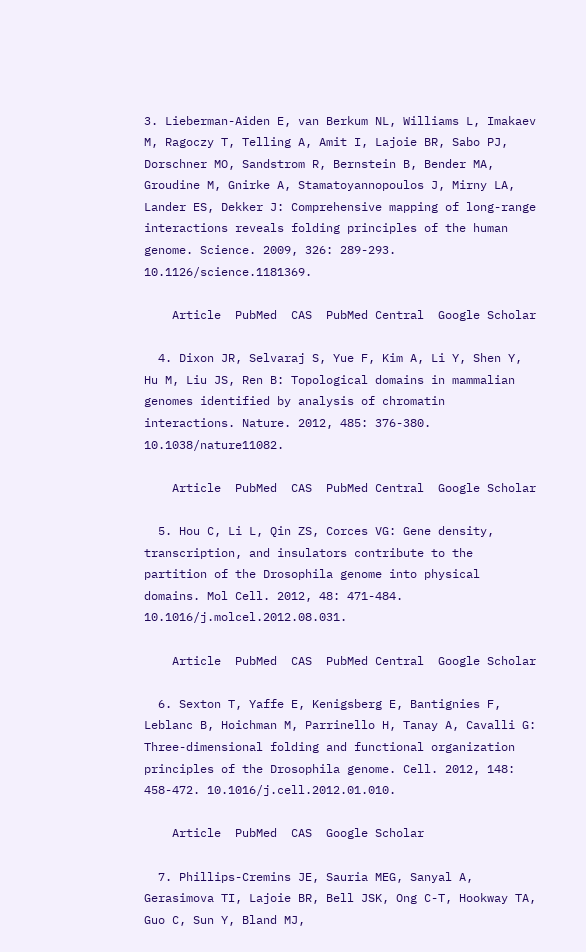3. Lieberman-Aiden E, van Berkum NL, Williams L, Imakaev M, Ragoczy T, Telling A, Amit I, Lajoie BR, Sabo PJ, Dorschner MO, Sandstrom R, Bernstein B, Bender MA, Groudine M, Gnirke A, Stamatoyannopoulos J, Mirny LA, Lander ES, Dekker J: Comprehensive mapping of long-range interactions reveals folding principles of the human genome. Science. 2009, 326: 289-293. 10.1126/science.1181369.

    Article  PubMed  CAS  PubMed Central  Google Scholar

  4. Dixon JR, Selvaraj S, Yue F, Kim A, Li Y, Shen Y, Hu M, Liu JS, Ren B: Topological domains in mammalian genomes identified by analysis of chromatin interactions. Nature. 2012, 485: 376-380. 10.1038/nature11082.

    Article  PubMed  CAS  PubMed Central  Google Scholar

  5. Hou C, Li L, Qin ZS, Corces VG: Gene density, transcription, and insulators contribute to the partition of the Drosophila genome into physical domains. Mol Cell. 2012, 48: 471-484. 10.1016/j.molcel.2012.08.031.

    Article  PubMed  CAS  PubMed Central  Google Scholar

  6. Sexton T, Yaffe E, Kenigsberg E, Bantignies F, Leblanc B, Hoichman M, Parrinello H, Tanay A, Cavalli G: Three-dimensional folding and functional organization principles of the Drosophila genome. Cell. 2012, 148: 458-472. 10.1016/j.cell.2012.01.010.

    Article  PubMed  CAS  Google Scholar

  7. Phillips-Cremins JE, Sauria MEG, Sanyal A, Gerasimova TI, Lajoie BR, Bell JSK, Ong C-T, Hookway TA, Guo C, Sun Y, Bland MJ,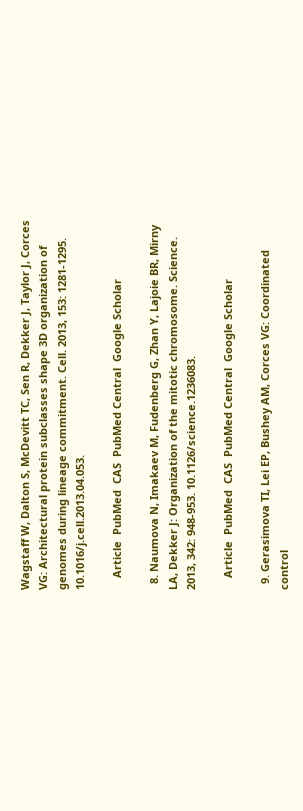Wagstaff W, Dalton S, McDevitt TC, Sen R, Dekker J, Taylor J, Corces VG: Architectural protein subclasses shape 3D organization of genomes during lineage commitment. Cell. 2013, 153: 1281-1295. 10.1016/j.cell.2013.04.053.

    Article  PubMed  CAS  PubMed Central  Google Scholar

  8. Naumova N, Imakaev M, Fudenberg G, Zhan Y, Lajoie BR, Mirny LA, Dekker J: Organization of the mitotic chromosome. Science. 2013, 342: 948-953. 10.1126/science.1236083.

    Article  PubMed  CAS  PubMed Central  Google Scholar

  9. Gerasimova TI, Lei EP, Bushey AM, Corces VG: Coordinated control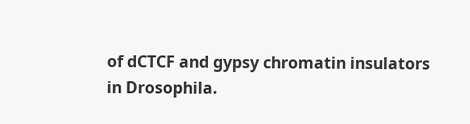of dCTCF and gypsy chromatin insulators in Drosophila.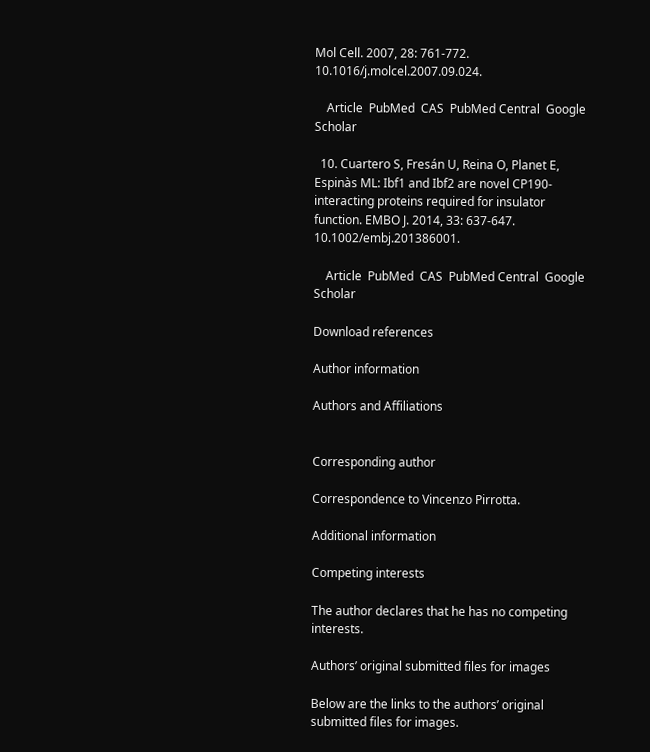Mol Cell. 2007, 28: 761-772. 10.1016/j.molcel.2007.09.024.

    Article  PubMed  CAS  PubMed Central  Google Scholar

  10. Cuartero S, Fresán U, Reina O, Planet E, Espinàs ML: Ibf1 and Ibf2 are novel CP190-interacting proteins required for insulator function. EMBO J. 2014, 33: 637-647. 10.1002/embj.201386001.

    Article  PubMed  CAS  PubMed Central  Google Scholar

Download references

Author information

Authors and Affiliations


Corresponding author

Correspondence to Vincenzo Pirrotta.

Additional information

Competing interests

The author declares that he has no competing interests.

Authors’ original submitted files for images

Below are the links to the authors’ original submitted files for images.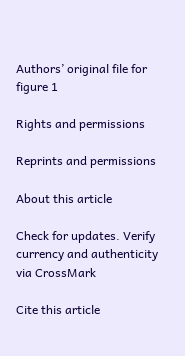Authors’ original file for figure 1

Rights and permissions

Reprints and permissions

About this article

Check for updates. Verify currency and authenticity via CrossMark

Cite this article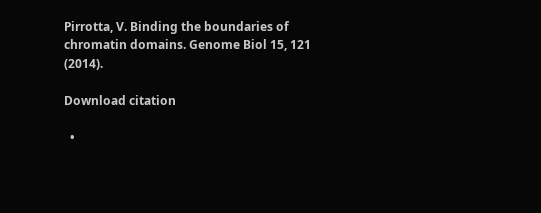Pirrotta, V. Binding the boundaries of chromatin domains. Genome Biol 15, 121 (2014).

Download citation

  •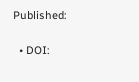Published:

  • DOI: